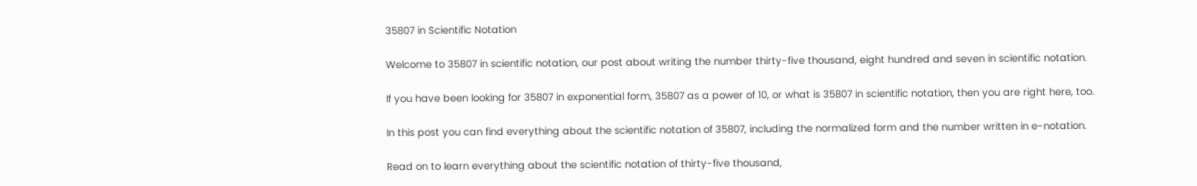35807 in Scientific Notation

Welcome to 35807 in scientific notation, our post about writing the number thirty-five thousand, eight hundred and seven in scientific notation.

If you have been looking for 35807 in exponential form, 35807 as a power of 10, or what is 35807 in scientific notation, then you are right here, too.

In this post you can find everything about the scientific notation of 35807, including the normalized form and the number written in e-notation.

Read on to learn everything about the scientific notation of thirty-five thousand,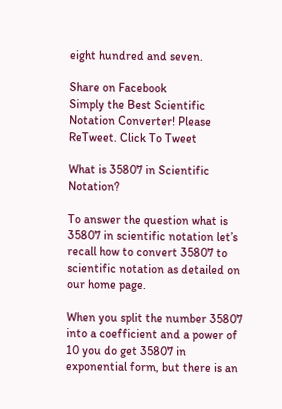eight hundred and seven.

Share on Facebook
Simply the Best Scientific Notation Converter! Please ReTweet. Click To Tweet

What is 35807 in Scientific Notation?

To answer the question what is 35807 in scientific notation let’s recall how to convert 35807 to scientific notation as detailed on our home page.

When you split the number 35807 into a coefficient and a power of 10 you do get 35807 in exponential form, but there is an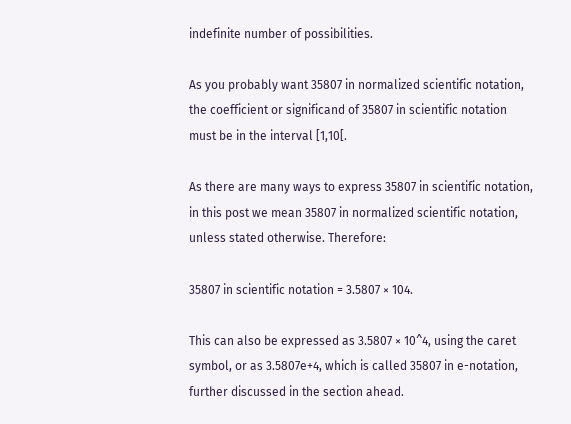indefinite number of possibilities.

As you probably want 35807 in normalized scientific notation, the coefficient or significand of 35807 in scientific notation must be in the interval [1,10[.

As there are many ways to express 35807 in scientific notation, in this post we mean 35807 in normalized scientific notation, unless stated otherwise. Therefore:

35807 in scientific notation = 3.5807 × 104.

This can also be expressed as 3.5807 × 10^4, using the caret symbol, or as 3.5807e+4, which is called 35807 in e-notation, further discussed in the section ahead.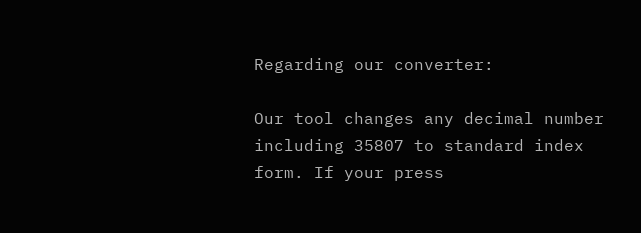Regarding our converter:

Our tool changes any decimal number including 35807 to standard index form. If your press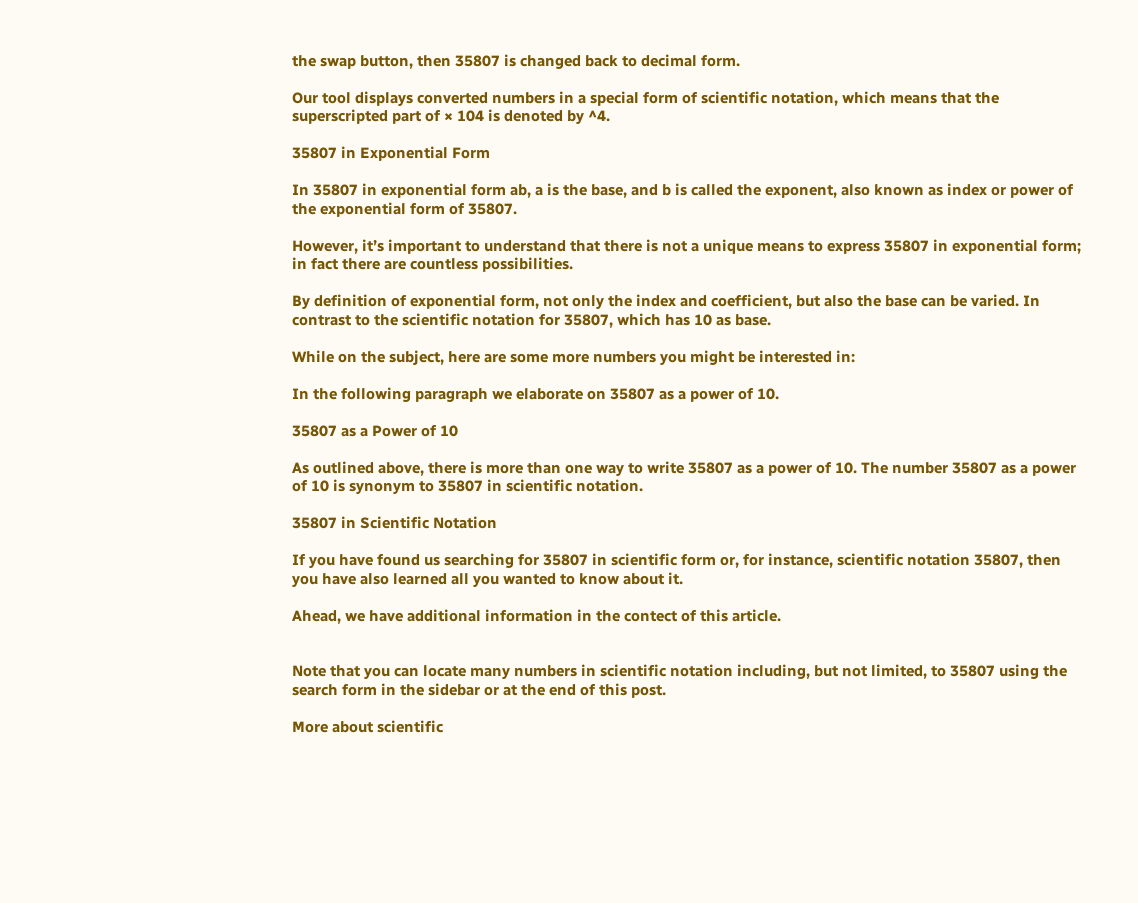the swap button, then 35807 is changed back to decimal form.

Our tool displays converted numbers in a special form of scientific notation, which means that the superscripted part of × 104 is denoted by ^4.

35807 in Exponential Form

In 35807 in exponential form ab, a is the base, and b is called the exponent, also known as index or power of the exponential form of 35807.

However, it’s important to understand that there is not a unique means to express 35807 in exponential form; in fact there are countless possibilities.

By definition of exponential form, not only the index and coefficient, but also the base can be varied. In contrast to the scientific notation for 35807, which has 10 as base.

While on the subject, here are some more numbers you might be interested in:

In the following paragraph we elaborate on 35807 as a power of 10.

35807 as a Power of 10

As outlined above, there is more than one way to write 35807 as a power of 10. The number 35807 as a power of 10 is synonym to 35807 in scientific notation.

35807 in Scientific Notation

If you have found us searching for 35807 in scientific form or, for instance, scientific notation 35807, then you have also learned all you wanted to know about it.

Ahead, we have additional information in the contect of this article.


Note that you can locate many numbers in scientific notation including, but not limited, to 35807 using the search form in the sidebar or at the end of this post.

More about scientific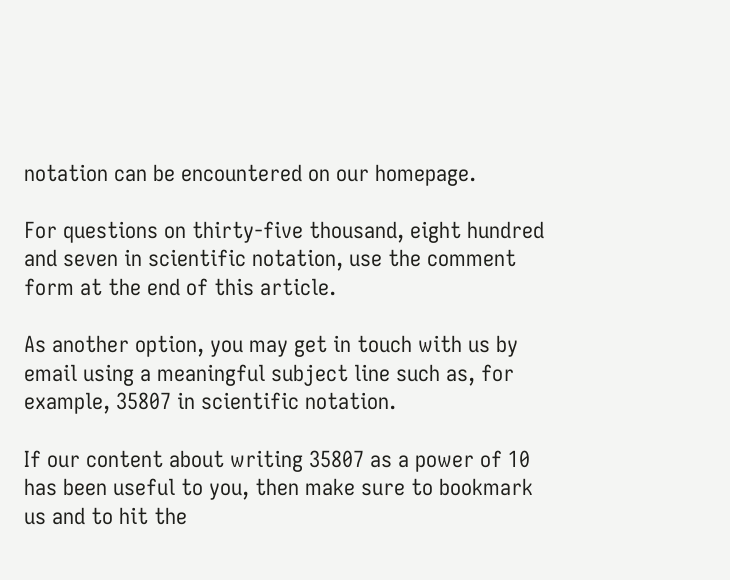notation can be encountered on our homepage.

For questions on thirty-five thousand, eight hundred and seven in scientific notation, use the comment form at the end of this article.

As another option, you may get in touch with us by email using a meaningful subject line such as, for example, 35807 in scientific notation.

If our content about writing 35807 as a power of 10 has been useful to you, then make sure to bookmark us and to hit the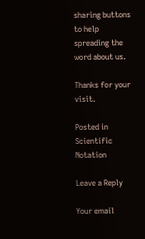sharing buttons to help spreading the word about us.

Thanks for your visit.

Posted in Scientific Notation

Leave a Reply

Your email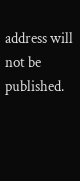address will not be published.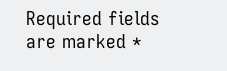Required fields are marked *